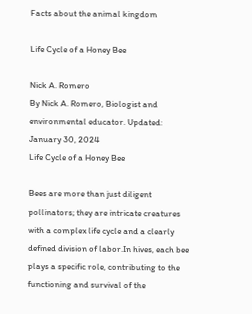Facts about the animal kingdom

Life Cycle of a Honey Bee

Nick A. Romero
By Nick A. Romero, Biologist and environmental educator. Updated: January 30, 2024
Life Cycle of a Honey Bee

Bees are more than just diligent pollinators; they are intricate creatures with a complex life cycle and a clearly defined division of labor.In hives, each bee plays a specific role, contributing to the functioning and survival of the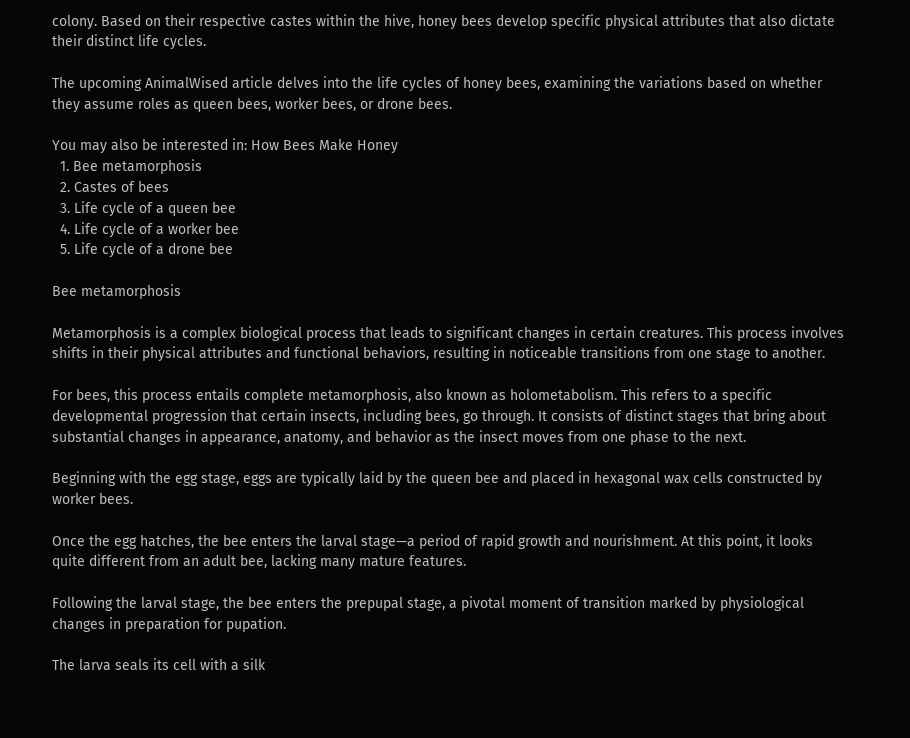colony. Based on their respective castes within the hive, honey bees develop specific physical attributes that also dictate their distinct life cycles.

The upcoming AnimalWised article delves into the life cycles of honey bees, examining the variations based on whether they assume roles as queen bees, worker bees, or drone bees.

You may also be interested in: How Bees Make Honey
  1. Bee metamorphosis
  2. Castes of bees
  3. Life cycle of a queen bee
  4. Life cycle of a worker bee
  5. Life cycle of a drone bee

Bee metamorphosis

Metamorphosis is a complex biological process that leads to significant changes in certain creatures. This process involves shifts in their physical attributes and functional behaviors, resulting in noticeable transitions from one stage to another.

For bees, this process entails complete metamorphosis, also known as holometabolism. This refers to a specific developmental progression that certain insects, including bees, go through. It consists of distinct stages that bring about substantial changes in appearance, anatomy, and behavior as the insect moves from one phase to the next.

Beginning with the egg stage, eggs are typically laid by the queen bee and placed in hexagonal wax cells constructed by worker bees.

Once the egg hatches, the bee enters the larval stage—a period of rapid growth and nourishment. At this point, it looks quite different from an adult bee, lacking many mature features.

Following the larval stage, the bee enters the prepupal stage, a pivotal moment of transition marked by physiological changes in preparation for pupation.

The larva seals its cell with a silk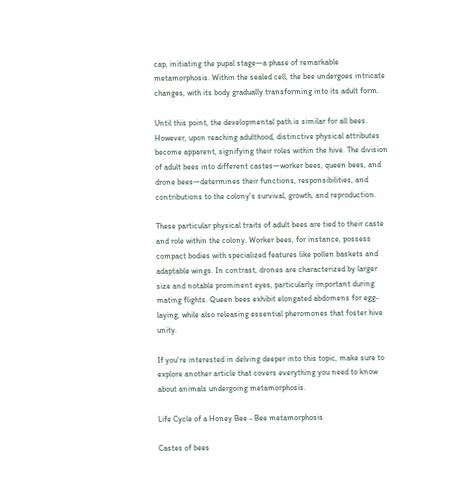cap, initiating the pupal stage—a phase of remarkable metamorphosis. Within the sealed cell, the bee undergoes intricate changes, with its body gradually transforming into its adult form.

Until this point, the developmental path is similar for all bees. However, upon reaching adulthood, distinctive physical attributes become apparent, signifying their roles within the hive. The division of adult bees into different castes—worker bees, queen bees, and drone bees—determines their functions, responsibilities, and contributions to the colony's survival, growth, and reproduction.

These particular physical traits of adult bees are tied to their caste and role within the colony. Worker bees, for instance, possess compact bodies with specialized features like pollen baskets and adaptable wings. In contrast, drones are characterized by larger size and notable prominent eyes, particularly important during mating flights. Queen bees exhibit elongated abdomens for egg-laying, while also releasing essential pheromones that foster hive unity.

If you're interested in delving deeper into this topic, make sure to explore another article that covers everything you need to know about animals undergoing metamorphosis.

Life Cycle of a Honey Bee - Bee metamorphosis

Castes of bees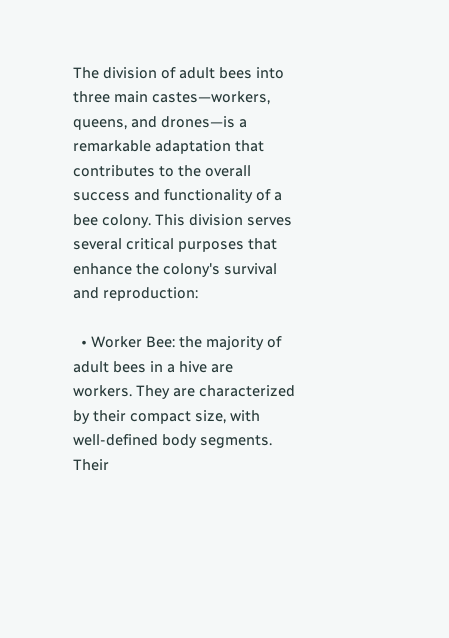The division of adult bees into three main castes—workers, queens, and drones—is a remarkable adaptation that contributes to the overall success and functionality of a bee colony. This division serves several critical purposes that enhance the colony's survival and reproduction:

  • Worker Bee: the majority of adult bees in a hive are workers. They are characterized by their compact size, with well-defined body segments. Their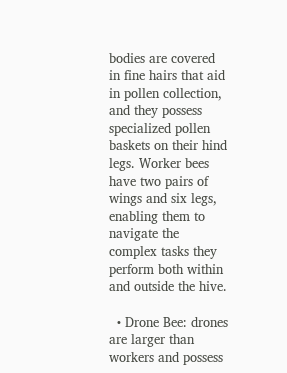bodies are covered in fine hairs that aid in pollen collection, and they possess specialized pollen baskets on their hind legs. Worker bees have two pairs of wings and six legs, enabling them to navigate the complex tasks they perform both within and outside the hive.

  • Drone Bee: drones are larger than workers and possess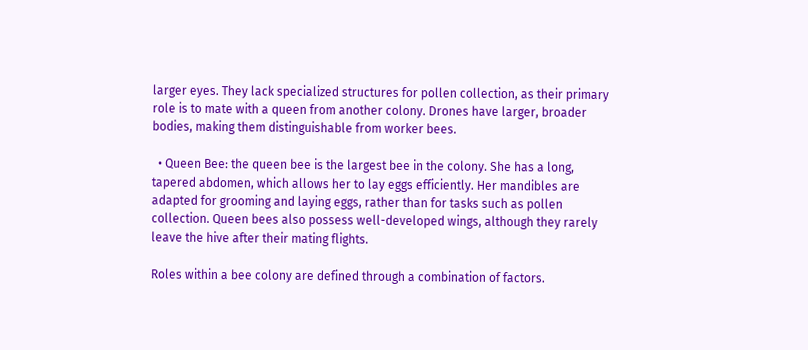larger eyes. They lack specialized structures for pollen collection, as their primary role is to mate with a queen from another colony. Drones have larger, broader bodies, making them distinguishable from worker bees.

  • Queen Bee: the queen bee is the largest bee in the colony. She has a long, tapered abdomen, which allows her to lay eggs efficiently. Her mandibles are adapted for grooming and laying eggs, rather than for tasks such as pollen collection. Queen bees also possess well-developed wings, although they rarely leave the hive after their mating flights.

Roles within a bee colony are defined through a combination of factors.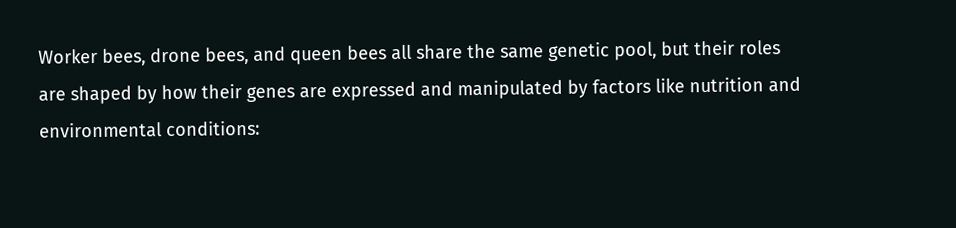Worker bees, drone bees, and queen bees all share the same genetic pool, but their roles are shaped by how their genes are expressed and manipulated by factors like nutrition and environmental conditions: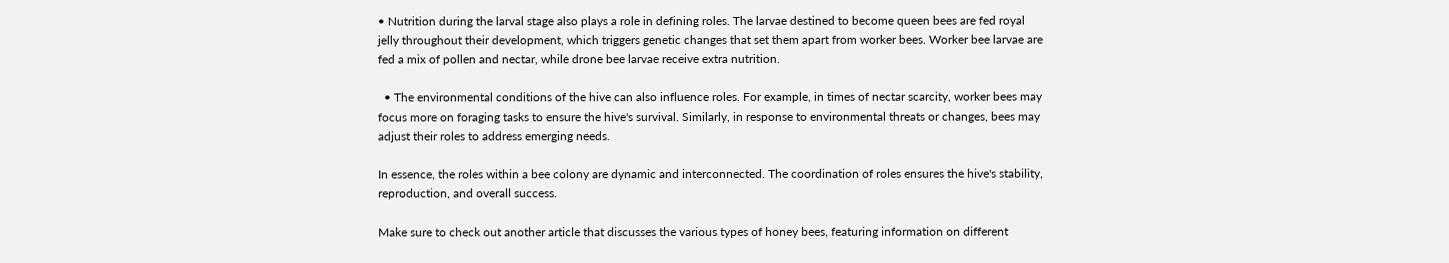• Nutrition during the larval stage also plays a role in defining roles. The larvae destined to become queen bees are fed royal jelly throughout their development, which triggers genetic changes that set them apart from worker bees. Worker bee larvae are fed a mix of pollen and nectar, while drone bee larvae receive extra nutrition.

  • The environmental conditions of the hive can also influence roles. For example, in times of nectar scarcity, worker bees may focus more on foraging tasks to ensure the hive's survival. Similarly, in response to environmental threats or changes, bees may adjust their roles to address emerging needs.

In essence, the roles within a bee colony are dynamic and interconnected. The coordination of roles ensures the hive's stability, reproduction, and overall success.

Make sure to check out another article that discusses the various types of honey bees, featuring information on different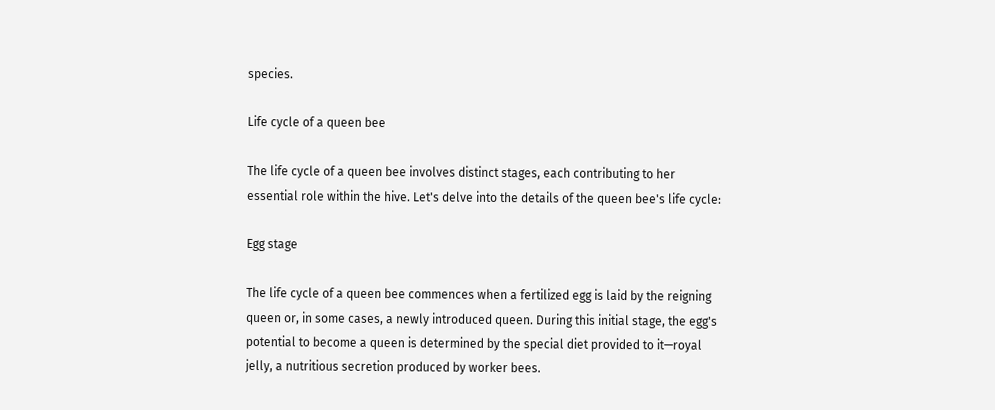species.

Life cycle of a queen bee

The life cycle of a queen bee involves distinct stages, each contributing to her essential role within the hive. Let's delve into the details of the queen bee's life cycle:

Egg stage

The life cycle of a queen bee commences when a fertilized egg is laid by the reigning queen or, in some cases, a newly introduced queen. During this initial stage, the egg's potential to become a queen is determined by the special diet provided to it—royal jelly, a nutritious secretion produced by worker bees.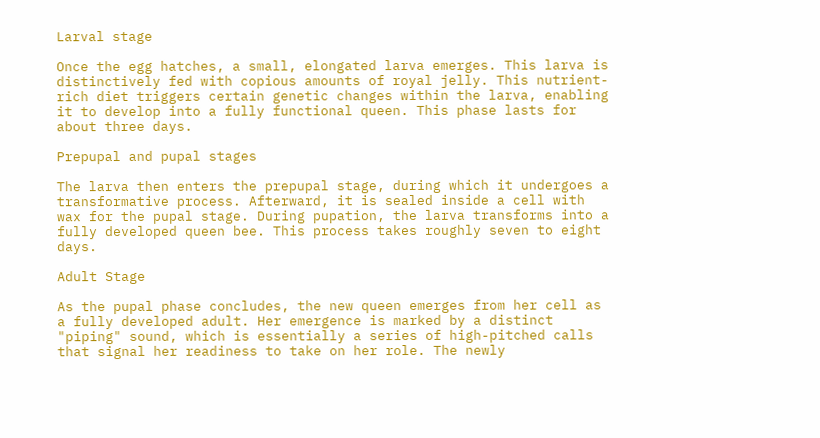Larval stage

Once the egg hatches, a small, elongated larva emerges. This larva is distinctively fed with copious amounts of royal jelly. This nutrient-rich diet triggers certain genetic changes within the larva, enabling it to develop into a fully functional queen. This phase lasts for about three days.

Prepupal and pupal stages

The larva then enters the prepupal stage, during which it undergoes a transformative process. Afterward, it is sealed inside a cell with wax for the pupal stage. During pupation, the larva transforms into a fully developed queen bee. This process takes roughly seven to eight days.

Adult Stage

As the pupal phase concludes, the new queen emerges from her cell as a fully developed adult. Her emergence is marked by a distinct "piping" sound, which is essentially a series of high-pitched calls that signal her readiness to take on her role. The newly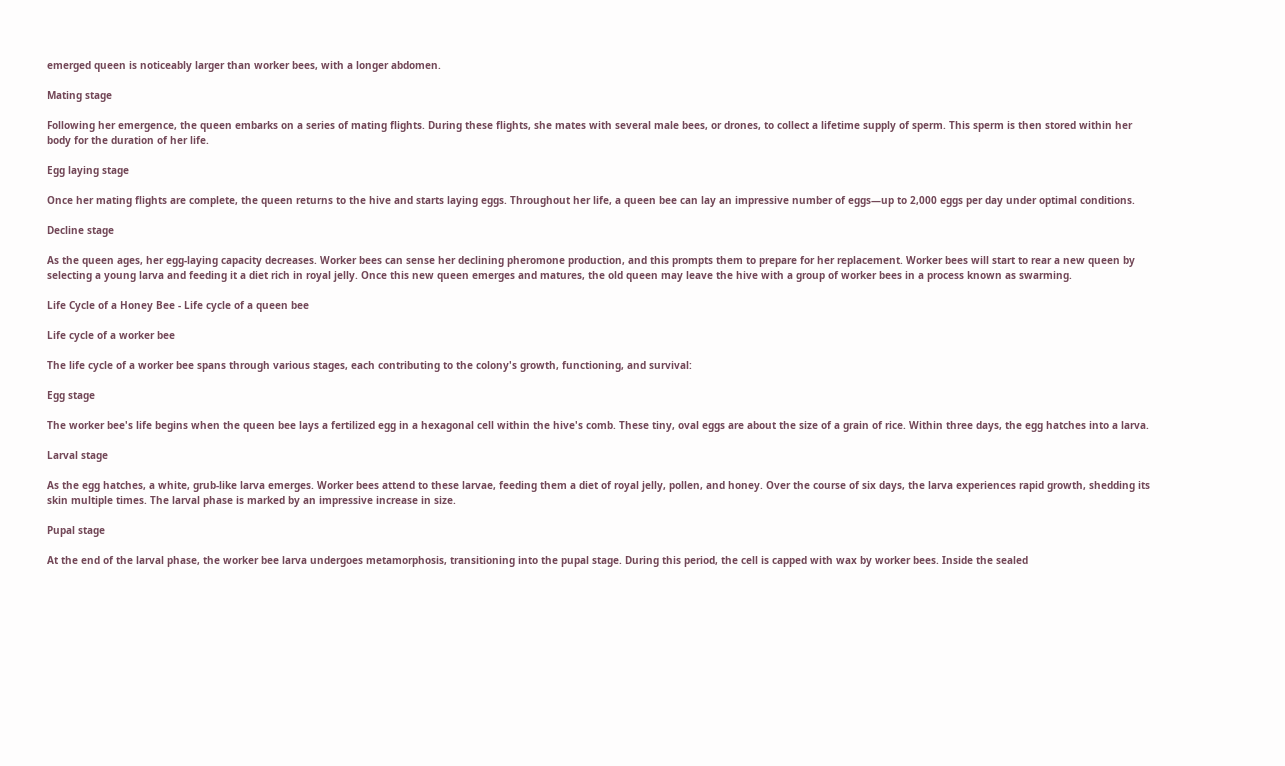emerged queen is noticeably larger than worker bees, with a longer abdomen.

Mating stage

Following her emergence, the queen embarks on a series of mating flights. During these flights, she mates with several male bees, or drones, to collect a lifetime supply of sperm. This sperm is then stored within her body for the duration of her life.

Egg laying stage

Once her mating flights are complete, the queen returns to the hive and starts laying eggs. Throughout her life, a queen bee can lay an impressive number of eggs—up to 2,000 eggs per day under optimal conditions.

Decline stage

As the queen ages, her egg-laying capacity decreases. Worker bees can sense her declining pheromone production, and this prompts them to prepare for her replacement. Worker bees will start to rear a new queen by selecting a young larva and feeding it a diet rich in royal jelly. Once this new queen emerges and matures, the old queen may leave the hive with a group of worker bees in a process known as swarming.

Life Cycle of a Honey Bee - Life cycle of a queen bee

Life cycle of a worker bee

The life cycle of a worker bee spans through various stages, each contributing to the colony's growth, functioning, and survival:

Egg stage

The worker bee's life begins when the queen bee lays a fertilized egg in a hexagonal cell within the hive's comb. These tiny, oval eggs are about the size of a grain of rice. Within three days, the egg hatches into a larva.

Larval stage

As the egg hatches, a white, grub-like larva emerges. Worker bees attend to these larvae, feeding them a diet of royal jelly, pollen, and honey. Over the course of six days, the larva experiences rapid growth, shedding its skin multiple times. The larval phase is marked by an impressive increase in size.

Pupal stage

At the end of the larval phase, the worker bee larva undergoes metamorphosis, transitioning into the pupal stage. During this period, the cell is capped with wax by worker bees. Inside the sealed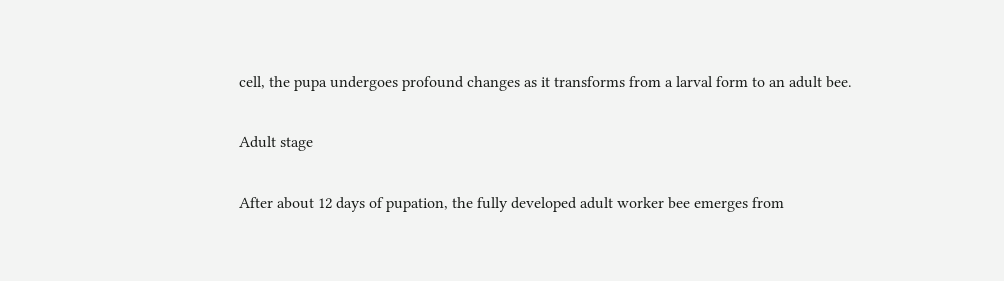cell, the pupa undergoes profound changes as it transforms from a larval form to an adult bee.

Adult stage

After about 12 days of pupation, the fully developed adult worker bee emerges from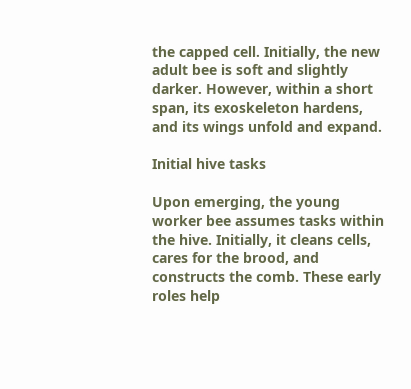the capped cell. Initially, the new adult bee is soft and slightly darker. However, within a short span, its exoskeleton hardens, and its wings unfold and expand.

Initial hive tasks

Upon emerging, the young worker bee assumes tasks within the hive. Initially, it cleans cells, cares for the brood, and constructs the comb. These early roles help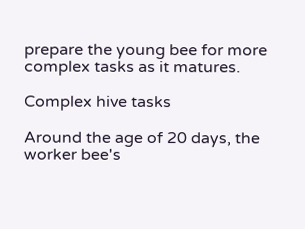prepare the young bee for more complex tasks as it matures.

Complex hive tasks

Around the age of 20 days, the worker bee's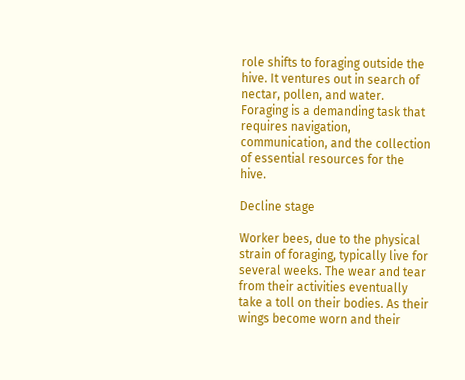role shifts to foraging outside the hive. It ventures out in search of nectar, pollen, and water. Foraging is a demanding task that requires navigation, communication, and the collection of essential resources for the hive.

Decline stage

Worker bees, due to the physical strain of foraging, typically live for several weeks. The wear and tear from their activities eventually take a toll on their bodies. As their wings become worn and their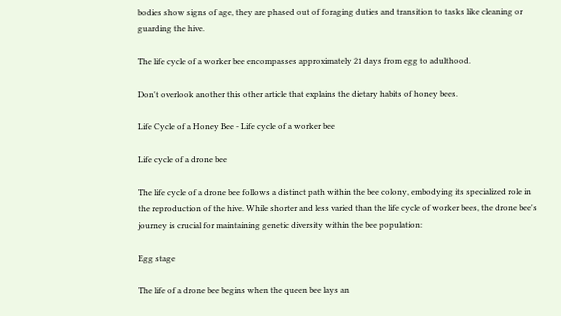bodies show signs of age, they are phased out of foraging duties and transition to tasks like cleaning or guarding the hive.

The life cycle of a worker bee encompasses approximately 21 days from egg to adulthood.

Don't overlook another this other article that explains the dietary habits of honey bees.

Life Cycle of a Honey Bee - Life cycle of a worker bee

Life cycle of a drone bee

The life cycle of a drone bee follows a distinct path within the bee colony, embodying its specialized role in the reproduction of the hive. While shorter and less varied than the life cycle of worker bees, the drone bee's journey is crucial for maintaining genetic diversity within the bee population:

Egg stage

The life of a drone bee begins when the queen bee lays an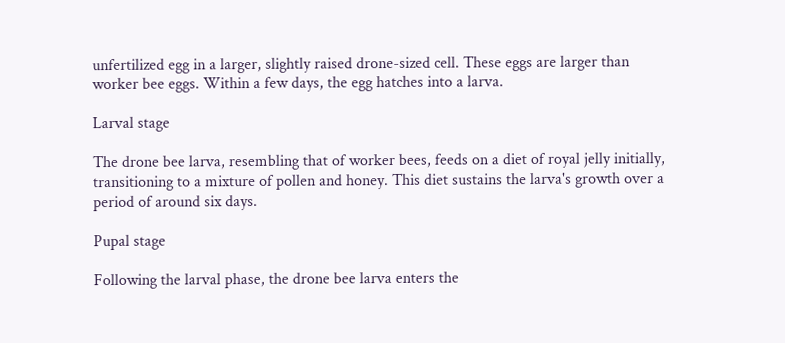unfertilized egg in a larger, slightly raised drone-sized cell. These eggs are larger than worker bee eggs. Within a few days, the egg hatches into a larva.

Larval stage

The drone bee larva, resembling that of worker bees, feeds on a diet of royal jelly initially, transitioning to a mixture of pollen and honey. This diet sustains the larva's growth over a period of around six days.

Pupal stage

Following the larval phase, the drone bee larva enters the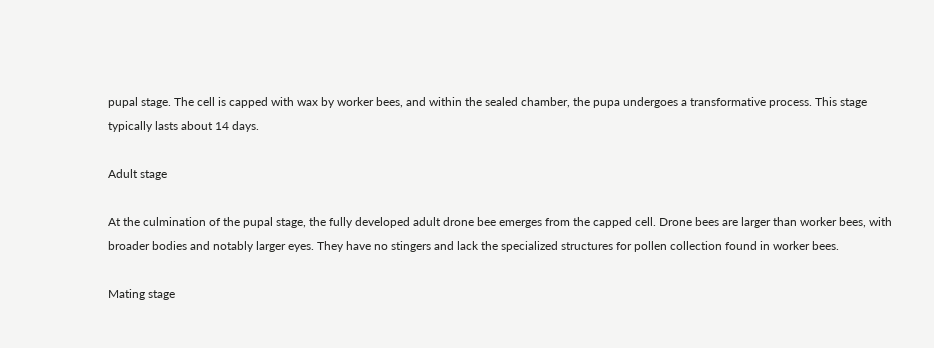pupal stage. The cell is capped with wax by worker bees, and within the sealed chamber, the pupa undergoes a transformative process. This stage typically lasts about 14 days.

Adult stage

At the culmination of the pupal stage, the fully developed adult drone bee emerges from the capped cell. Drone bees are larger than worker bees, with broader bodies and notably larger eyes. They have no stingers and lack the specialized structures for pollen collection found in worker bees.

Mating stage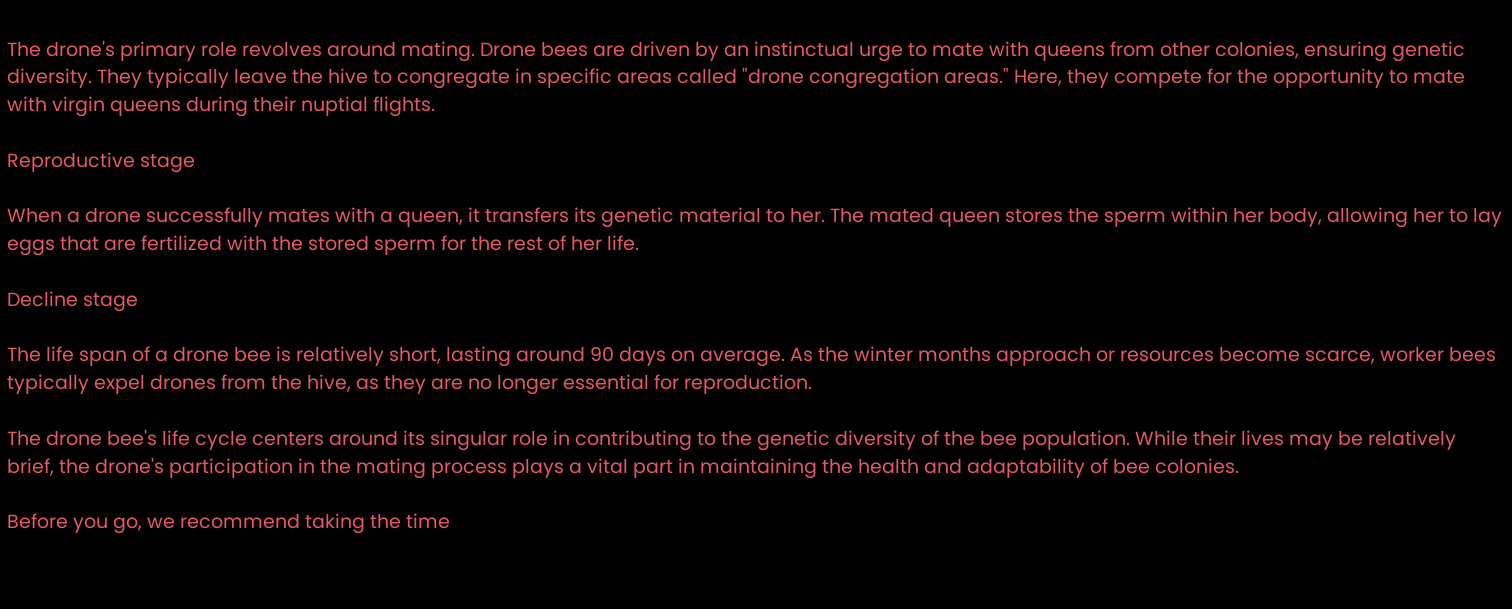The drone's primary role revolves around mating. Drone bees are driven by an instinctual urge to mate with queens from other colonies, ensuring genetic diversity. They typically leave the hive to congregate in specific areas called "drone congregation areas." Here, they compete for the opportunity to mate with virgin queens during their nuptial flights.

Reproductive stage

When a drone successfully mates with a queen, it transfers its genetic material to her. The mated queen stores the sperm within her body, allowing her to lay eggs that are fertilized with the stored sperm for the rest of her life.

Decline stage

The life span of a drone bee is relatively short, lasting around 90 days on average. As the winter months approach or resources become scarce, worker bees typically expel drones from the hive, as they are no longer essential for reproduction.

The drone bee's life cycle centers around its singular role in contributing to the genetic diversity of the bee population. While their lives may be relatively brief, the drone's participation in the mating process plays a vital part in maintaining the health and adaptability of bee colonies.

Before you go, we recommend taking the time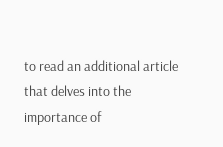to read an additional article that delves into the importance of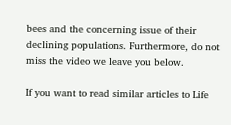bees and the concerning issue of their declining populations. Furthermore, do not miss the video we leave you below.

If you want to read similar articles to Life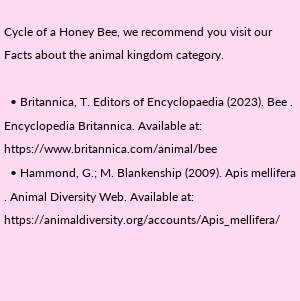Cycle of a Honey Bee, we recommend you visit our Facts about the animal kingdom category.

  • Britannica, T. Editors of Encyclopaedia (2023). Bee . Encyclopedia Britannica. Available at: https://www.britannica.com/animal/bee
  • Hammond, G.; M. Blankenship (2009). Apis mellifera . Animal Diversity Web. Available at: https://animaldiversity.org/accounts/Apis_mellifera/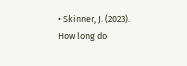• Skinner, J. (2023). How long do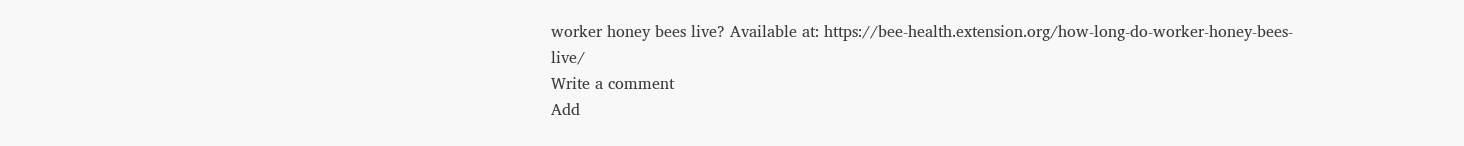worker honey bees live? Available at: https://bee-health.extension.org/how-long-do-worker-honey-bees-live/
Write a comment
Add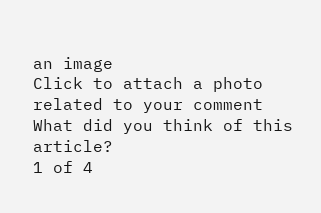an image
Click to attach a photo related to your comment
What did you think of this article?
1 of 4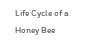Life Cycle of a Honey Bee